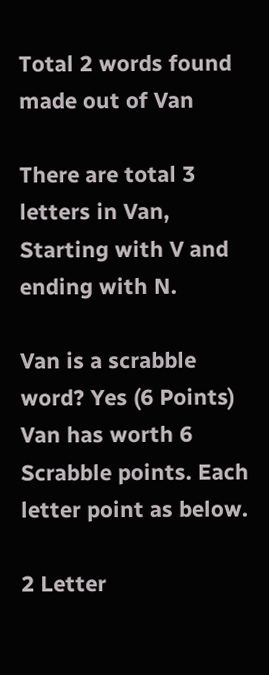Total 2 words found made out of Van

There are total 3 letters in Van, Starting with V and ending with N.

Van is a scrabble word? Yes (6 Points) Van has worth 6 Scrabble points. Each letter point as below.

2 Letter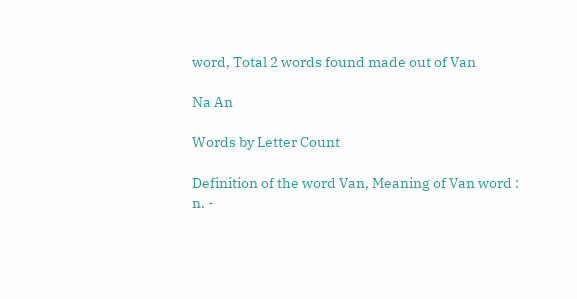word, Total 2 words found made out of Van

Na An

Words by Letter Count

Definition of the word Van, Meaning of Van word :
n. -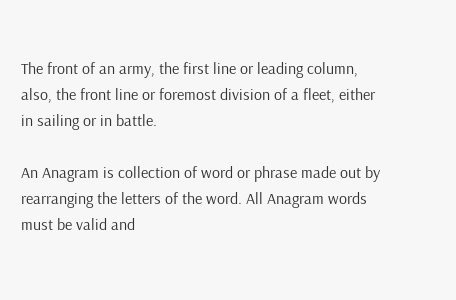The front of an army, the first line or leading column, also, the front line or foremost division of a fleet, either in sailing or in battle.

An Anagram is collection of word or phrase made out by rearranging the letters of the word. All Anagram words must be valid and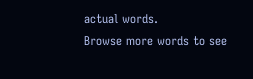actual words.
Browse more words to see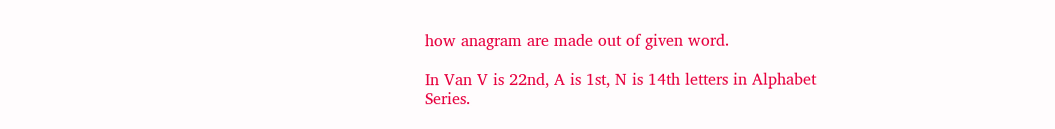how anagram are made out of given word.

In Van V is 22nd, A is 1st, N is 14th letters in Alphabet Series.